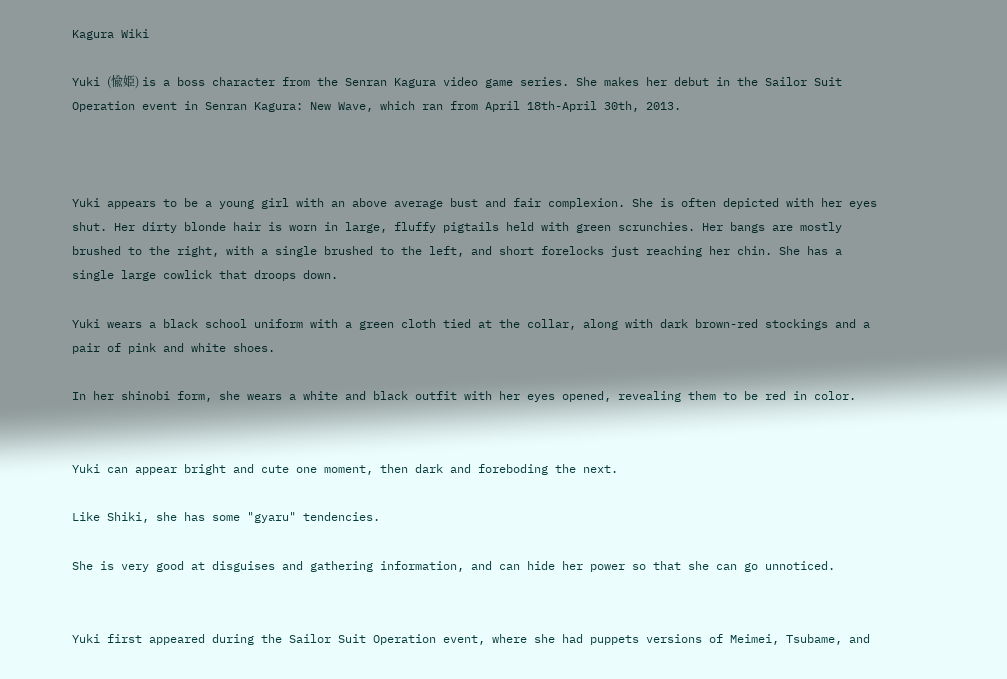Kagura Wiki

Yuki (愉姫) is a boss character from the Senran Kagura video game series. She makes her debut in the Sailor Suit Operation event in Senran Kagura: New Wave, which ran from April 18th-April 30th, 2013.



Yuki appears to be a young girl with an above average bust and fair complexion. She is often depicted with her eyes shut. Her dirty blonde hair is worn in large, fluffy pigtails held with green scrunchies. Her bangs are mostly brushed to the right, with a single brushed to the left, and short forelocks just reaching her chin. She has a single large cowlick that droops down.

Yuki wears a black school uniform with a green cloth tied at the collar, along with dark brown-red stockings and a pair of pink and white shoes.

In her shinobi form, she wears a white and black outfit with her eyes opened, revealing them to be red in color.


Yuki can appear bright and cute one moment, then dark and foreboding the next.

Like Shiki, she has some "gyaru" tendencies.

She is very good at disguises and gathering information, and can hide her power so that she can go unnoticed.


Yuki first appeared during the Sailor Suit Operation event, where she had puppets versions of Meimei, Tsubame, and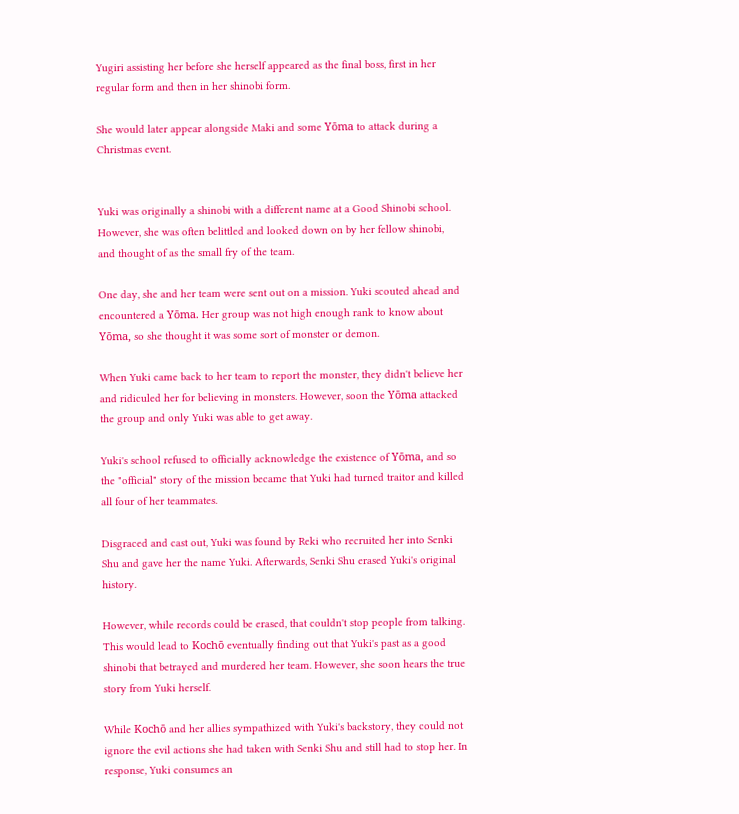Yugiri assisting her before she herself appeared as the final boss, first in her regular form and then in her shinobi form.

She would later appear alongside Maki and some Yōma to attack during a Christmas event.


Yuki was originally a shinobi with a different name at a Good Shinobi school. However, she was often belittled and looked down on by her fellow shinobi, and thought of as the small fry of the team.

One day, she and her team were sent out on a mission. Yuki scouted ahead and encountered a Yōma. Her group was not high enough rank to know about Yōma, so she thought it was some sort of monster or demon.

When Yuki came back to her team to report the monster, they didn't believe her and ridiculed her for believing in monsters. However, soon the Yōma attacked the group and only Yuki was able to get away.

Yuki's school refused to officially acknowledge the existence of Yōma, and so the "official" story of the mission became that Yuki had turned traitor and killed all four of her teammates.

Disgraced and cast out, Yuki was found by Reki who recruited her into Senki Shu and gave her the name Yuki. Afterwards, Senki Shu erased Yuki's original history.

However, while records could be erased, that couldn't stop people from talking. This would lead to Kochō eventually finding out that Yuki's past as a good shinobi that betrayed and murdered her team. However, she soon hears the true story from Yuki herself.

While Kochō and her allies sympathized with Yuki's backstory, they could not ignore the evil actions she had taken with Senki Shu and still had to stop her. In response, Yuki consumes an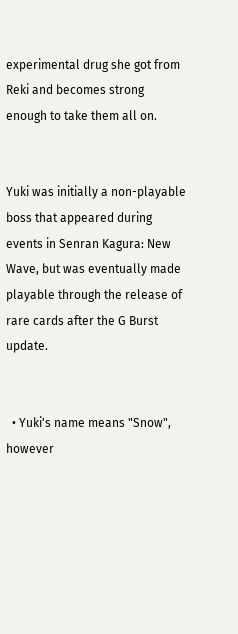experimental drug she got from Reki and becomes strong enough to take them all on.


Yuki was initially a non-playable boss that appeared during events in Senran Kagura: New Wave, but was eventually made playable through the release of rare cards after the G Burst update.


  • Yuki's name means "Snow", however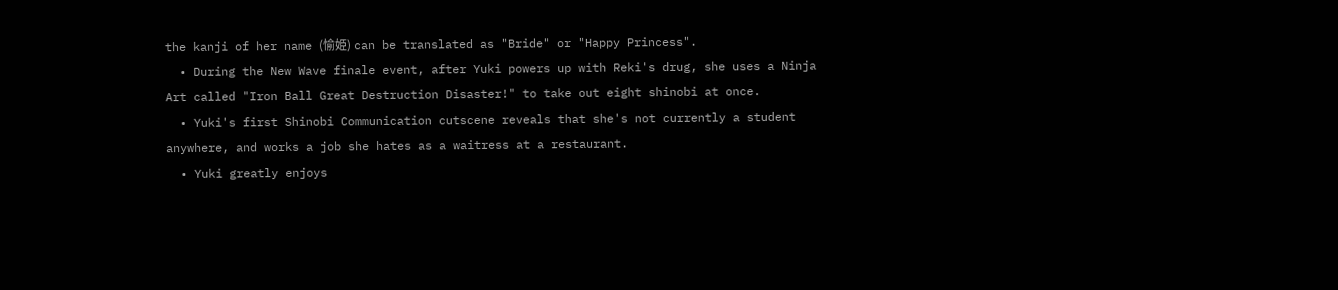the kanji of her name (愉姫) can be translated as "Bride" or "Happy Princess".
  • During the New Wave finale event, after Yuki powers up with Reki's drug, she uses a Ninja Art called "Iron Ball Great Destruction Disaster!" to take out eight shinobi at once.
  • Yuki's first Shinobi Communication cutscene reveals that she's not currently a student anywhere, and works a job she hates as a waitress at a restaurant.
  • Yuki greatly enjoys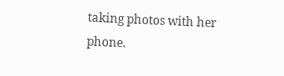taking photos with her phone.